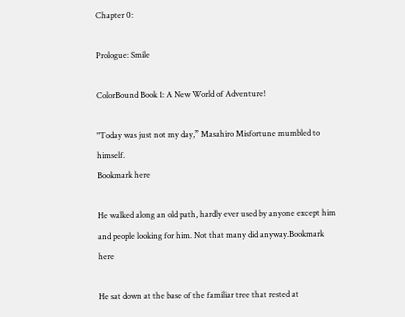Chapter 0:

Prologue: Smile

ColorBound Book 1: A New World of Adventure!

"Today was just not my day,” Masahiro Misfortune mumbled to himself.
Bookmark here

He walked along an old path, hardly ever used by anyone except him and people looking for him. Not that many did anyway.Bookmark here

He sat down at the base of the familiar tree that rested at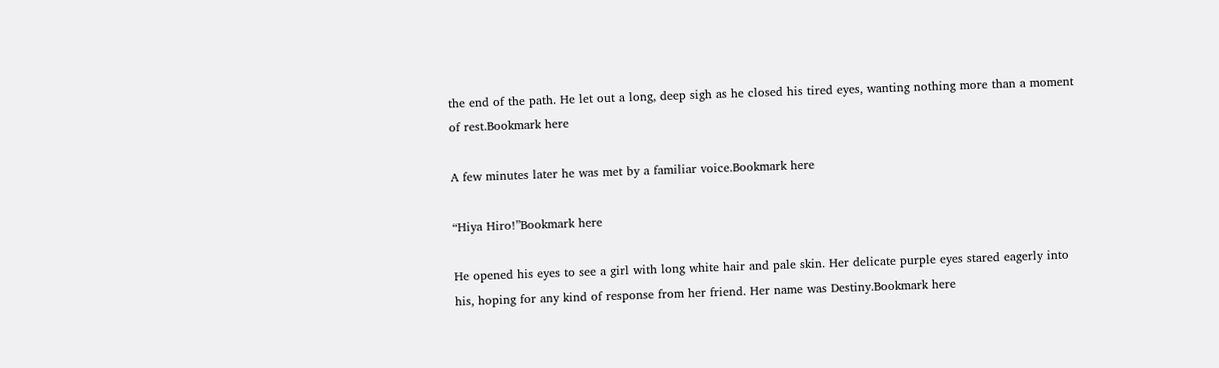the end of the path. He let out a long, deep sigh as he closed his tired eyes, wanting nothing more than a moment of rest.Bookmark here

A few minutes later he was met by a familiar voice.Bookmark here

“Hiya Hiro!”Bookmark here

He opened his eyes to see a girl with long white hair and pale skin. Her delicate purple eyes stared eagerly into his, hoping for any kind of response from her friend. Her name was Destiny.Bookmark here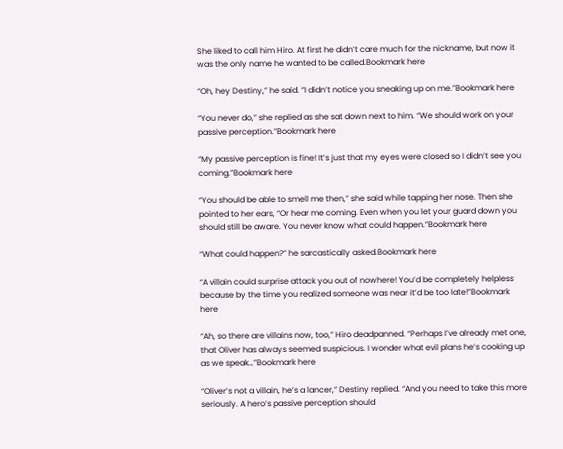She liked to call him Hiro. At first he didn’t care much for the nickname, but now it was the only name he wanted to be called.Bookmark here

“Oh, hey Destiny,” he said. “I didn’t notice you sneaking up on me.”Bookmark here

“You never do,” she replied as she sat down next to him. “We should work on your passive perception.”Bookmark here

“My passive perception is fine! It’s just that my eyes were closed so I didn’t see you coming.”Bookmark here

“You should be able to smell me then,” she said while tapping her nose. Then she pointed to her ears, “Or hear me coming. Even when you let your guard down you should still be aware. You never know what could happen.”Bookmark here

“What could happen?” he sarcastically asked.Bookmark here

“A villain could surprise attack you out of nowhere! You’d be completely helpless because by the time you realized someone was near it’d be too late!”Bookmark here

“Ah, so there are villains now, too,” Hiro deadpanned. “Perhaps I’ve already met one, that Oliver has always seemed suspicious. I wonder what evil plans he’s cooking up as we speak…”Bookmark here

“Oliver’s not a villain, he’s a lancer,” Destiny replied. “And you need to take this more seriously. A hero’s passive perception should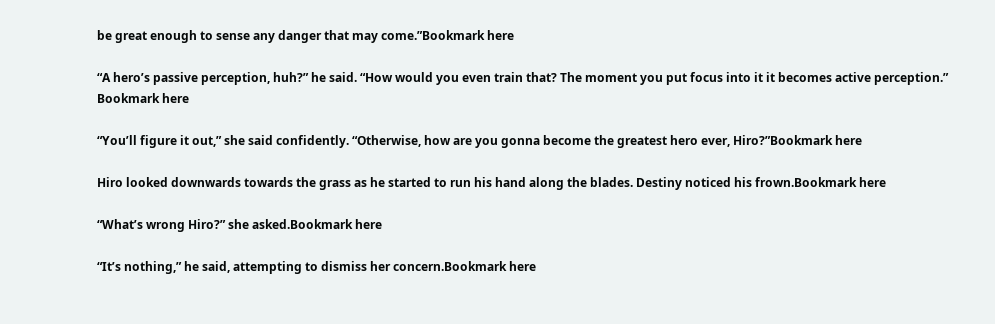be great enough to sense any danger that may come.”Bookmark here

“A hero’s passive perception, huh?” he said. “How would you even train that? The moment you put focus into it it becomes active perception.”
Bookmark here

“You’ll figure it out,” she said confidently. “Otherwise, how are you gonna become the greatest hero ever, Hiro?”Bookmark here

Hiro looked downwards towards the grass as he started to run his hand along the blades. Destiny noticed his frown.Bookmark here

“What’s wrong Hiro?” she asked.Bookmark here

“It’s nothing,” he said, attempting to dismiss her concern.Bookmark here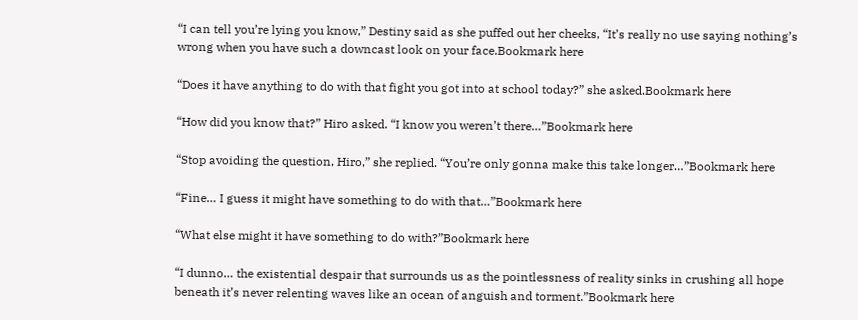“I can tell you’re lying you know,” Destiny said as she puffed out her cheeks, “It’s really no use saying nothing’s wrong when you have such a downcast look on your face.Bookmark here

“Does it have anything to do with that fight you got into at school today?” she asked.Bookmark here

“How did you know that?” Hiro asked. “I know you weren’t there…”Bookmark here

“Stop avoiding the question, Hiro,” she replied. “You’re only gonna make this take longer…”Bookmark here

“Fine… I guess it might have something to do with that…”Bookmark here

“What else might it have something to do with?”Bookmark here

“I dunno… the existential despair that surrounds us as the pointlessness of reality sinks in crushing all hope beneath it’s never relenting waves like an ocean of anguish and torment.”Bookmark here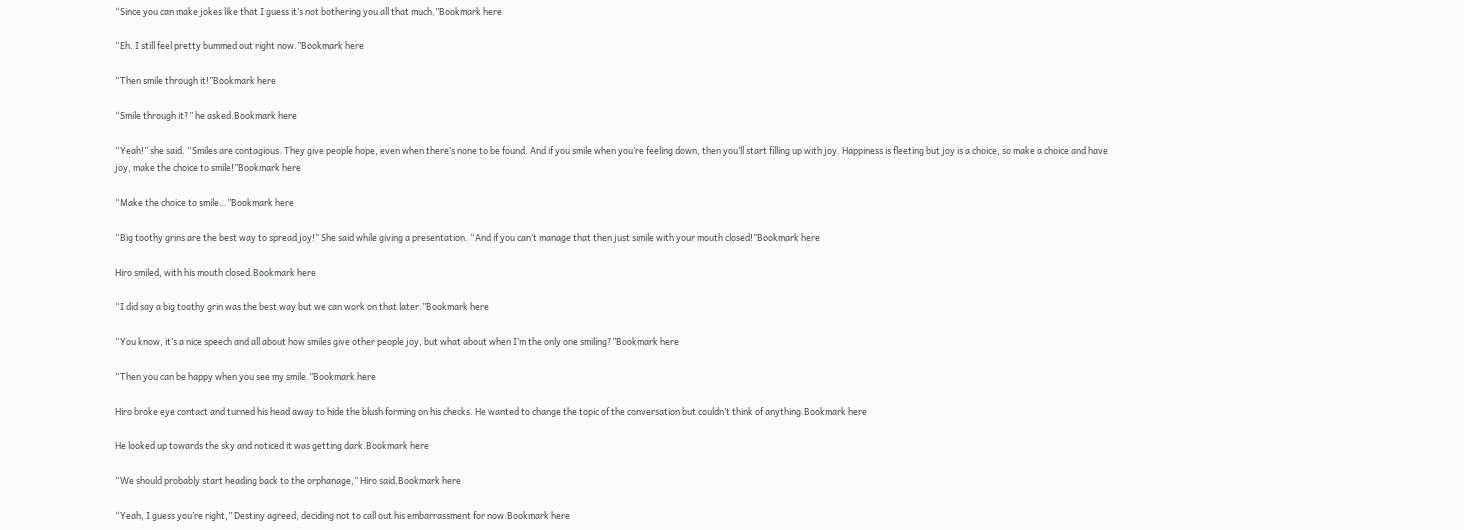“Since you can make jokes like that I guess it’s not bothering you all that much.”Bookmark here

“Eh. I still feel pretty bummed out right now.”Bookmark here

“Then smile through it!”Bookmark here

“Smile through it?” he asked.Bookmark here

“Yeah!” she said. “Smiles are contagious. They give people hope, even when there’s none to be found. And if you smile when you’re feeling down, then you’ll start filling up with joy. Happiness is fleeting but joy is a choice, so make a choice and have joy, make the choice to smile!”Bookmark here

“Make the choice to smile…”Bookmark here

“Big toothy grins are the best way to spread joy!” She said while giving a presentation. “And if you can’t manage that then just simile with your mouth closed!”Bookmark here

Hiro smiled, with his mouth closed.Bookmark here

“I did say a big toothy grin was the best way but we can work on that later.”Bookmark here

“You know, it’s a nice speech and all about how smiles give other people joy, but what about when I’m the only one smiling?”Bookmark here

“Then you can be happy when you see my smile.”Bookmark here

Hiro broke eye contact and turned his head away to hide the blush forming on his checks. He wanted to change the topic of the conversation but couldn’t think of anything.Bookmark here

He looked up towards the sky and noticed it was getting dark.Bookmark here

“We should probably start heading back to the orphanage,” Hiro said.Bookmark here

“Yeah, I guess you’re right,” Destiny agreed, deciding not to call out his embarrassment for now.Bookmark here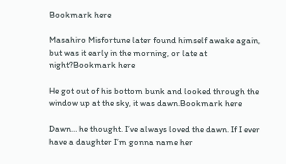Bookmark here

Masahiro Misfortune later found himself awake again, but was it early in the morning, or late at night?Bookmark here

He got out of his bottom bunk and looked through the window up at the sky, it was dawn.Bookmark here

Dawn… he thought. I’ve always loved the dawn. If I ever have a daughter I’m gonna name her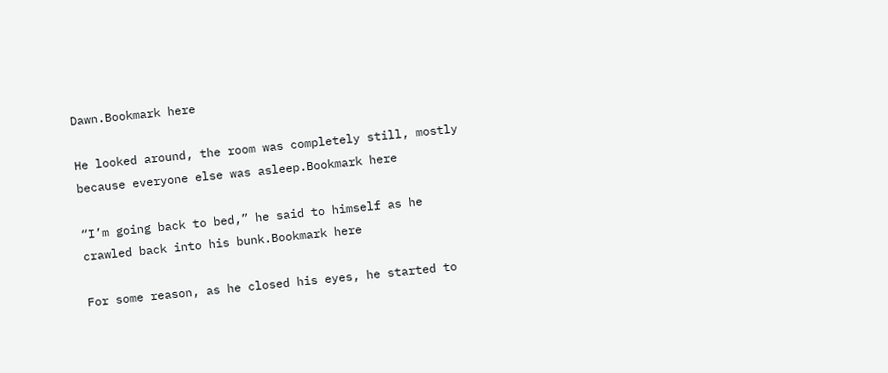Dawn.Bookmark here

He looked around, the room was completely still, mostly because everyone else was asleep.Bookmark here

“I’m going back to bed,” he said to himself as he crawled back into his bunk.Bookmark here

For some reason, as he closed his eyes, he started to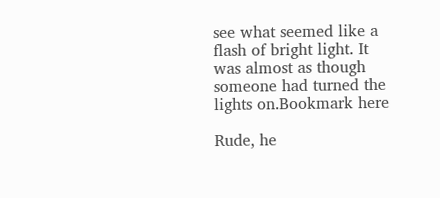see what seemed like a flash of bright light. It was almost as though someone had turned the lights on.Bookmark here

Rude, he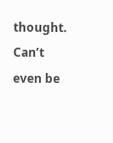thought. Can’t even be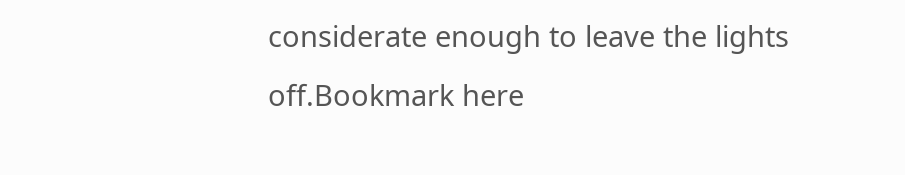considerate enough to leave the lights off.Bookmark here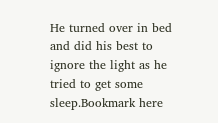He turned over in bed and did his best to ignore the light as he tried to get some sleep.Bookmark here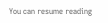You can resume reading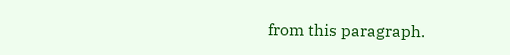from this paragraph.